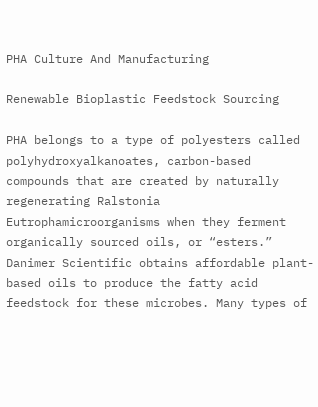PHA Culture And Manufacturing

Renewable Bioplastic Feedstock Sourcing

PHA belongs to a type of polyesters called polyhydroxyalkanoates, carbon-based compounds that are created by naturally regenerating Ralstonia Eutrophamicroorganisms when they ferment organically sourced oils, or “esters.” Danimer Scientific obtains affordable plant-based oils to produce the fatty acid feedstock for these microbes. Many types of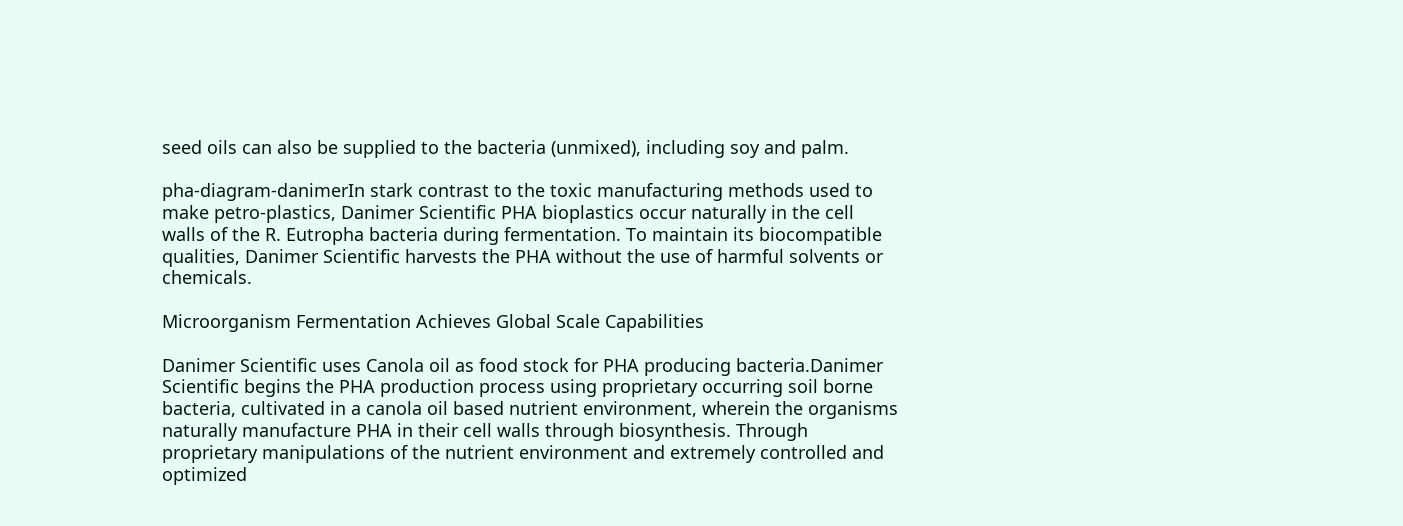seed oils can also be supplied to the bacteria (unmixed), including soy and palm.

pha-diagram-danimerIn stark contrast to the toxic manufacturing methods used to make petro-plastics, Danimer Scientific PHA bioplastics occur naturally in the cell walls of the R. Eutropha bacteria during fermentation. To maintain its biocompatible qualities, Danimer Scientific harvests the PHA without the use of harmful solvents or chemicals.

Microorganism Fermentation Achieves Global Scale Capabilities

Danimer Scientific uses Canola oil as food stock for PHA producing bacteria.Danimer Scientific begins the PHA production process using proprietary occurring soil borne bacteria, cultivated in a canola oil based nutrient environment, wherein the organisms naturally manufacture PHA in their cell walls through biosynthesis. Through proprietary manipulations of the nutrient environment and extremely controlled and optimized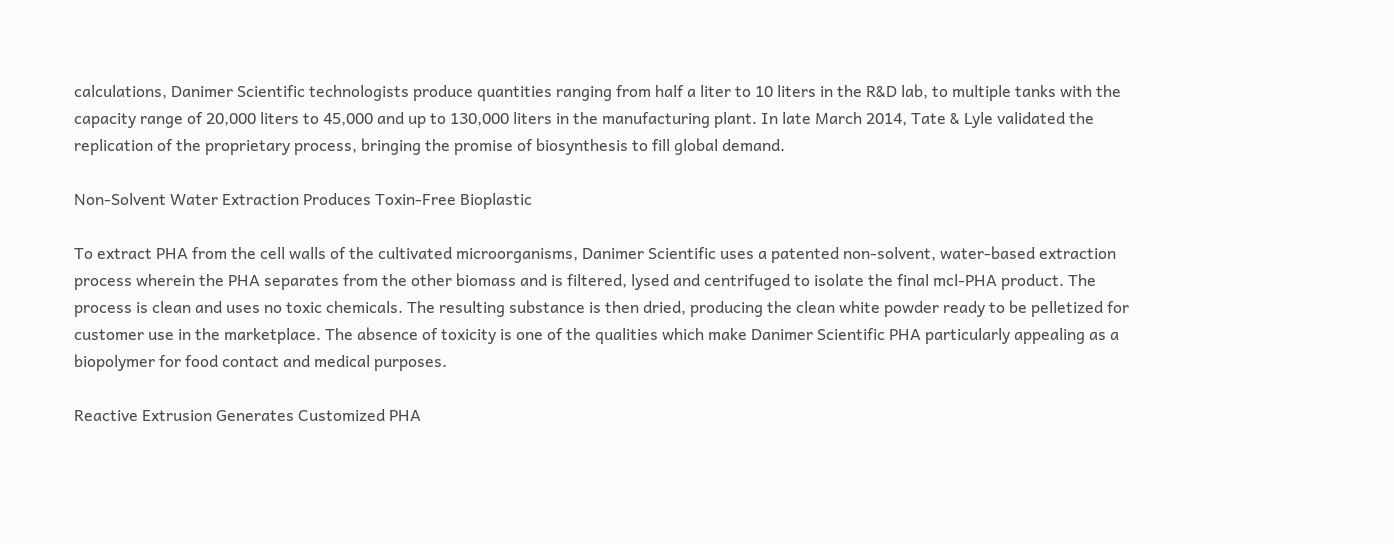calculations, Danimer Scientific technologists produce quantities ranging from half a liter to 10 liters in the R&D lab, to multiple tanks with the capacity range of 20,000 liters to 45,000 and up to 130,000 liters in the manufacturing plant. In late March 2014, Tate & Lyle validated the replication of the proprietary process, bringing the promise of biosynthesis to fill global demand.

Non-Solvent Water Extraction Produces Toxin-Free Bioplastic

To extract PHA from the cell walls of the cultivated microorganisms, Danimer Scientific uses a patented non-solvent, water-based extraction process wherein the PHA separates from the other biomass and is filtered, lysed and centrifuged to isolate the final mcl-PHA product. The process is clean and uses no toxic chemicals. The resulting substance is then dried, producing the clean white powder ready to be pelletized for customer use in the marketplace. The absence of toxicity is one of the qualities which make Danimer Scientific PHA particularly appealing as a biopolymer for food contact and medical purposes.

Reactive Extrusion Generates Customized PHA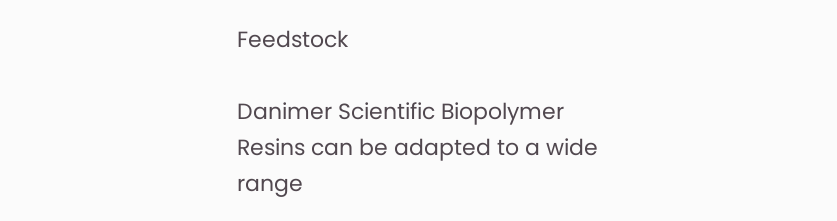Feedstock

Danimer Scientific Biopolymer Resins can be adapted to a wide range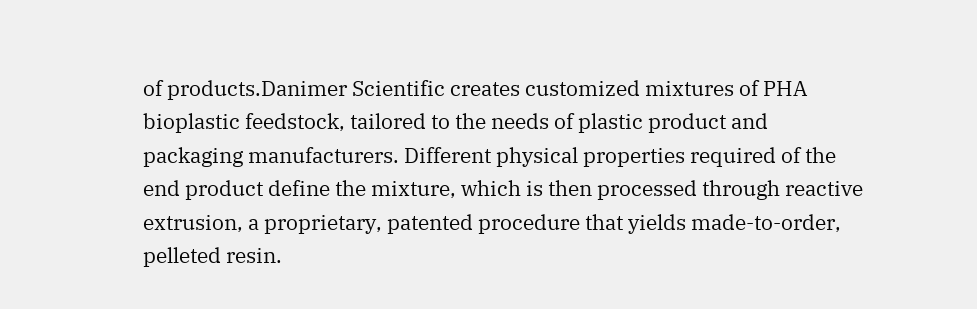of products.Danimer Scientific creates customized mixtures of PHA bioplastic feedstock, tailored to the needs of plastic product and packaging manufacturers. Different physical properties required of the end product define the mixture, which is then processed through reactive extrusion, a proprietary, patented procedure that yields made-to-order, pelleted resin.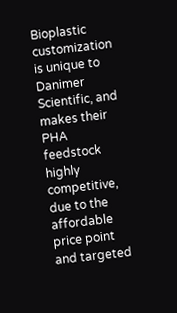Bioplastic customization is unique to Danimer Scientific, and makes their PHA feedstock highly competitive, due to the affordable price point and targeted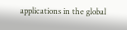applications in the global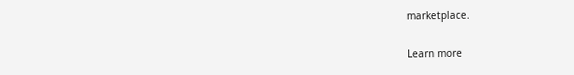marketplace.

Learn more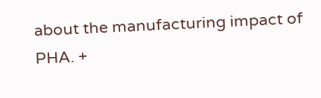about the manufacturing impact of PHA. +